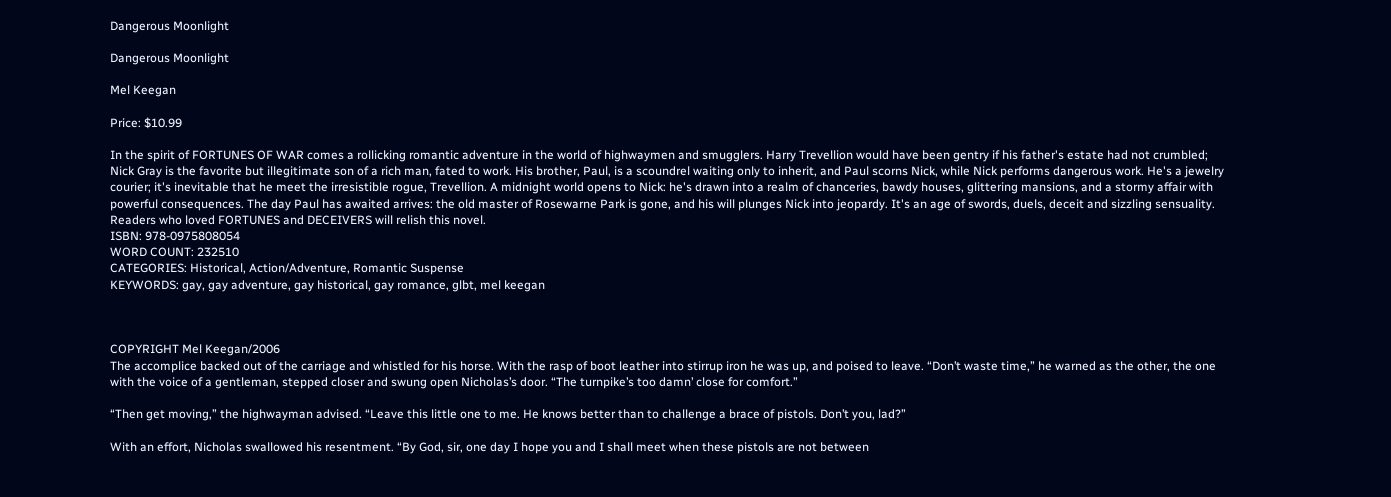Dangerous Moonlight

Dangerous Moonlight

Mel Keegan

Price: $10.99

In the spirit of FORTUNES OF WAR comes a rollicking romantic adventure in the world of highwaymen and smugglers. Harry Trevellion would have been gentry if his father's estate had not crumbled; Nick Gray is the favorite but illegitimate son of a rich man, fated to work. His brother, Paul, is a scoundrel waiting only to inherit, and Paul scorns Nick, while Nick performs dangerous work. He's a jewelry courier; it's inevitable that he meet the irresistible rogue, Trevellion. A midnight world opens to Nick: he's drawn into a realm of chanceries, bawdy houses, glittering mansions, and a stormy affair with powerful consequences. The day Paul has awaited arrives: the old master of Rosewarne Park is gone, and his will plunges Nick into jeopardy. It's an age of swords, duels, deceit and sizzling sensuality. Readers who loved FORTUNES and DECEIVERS will relish this novel.
ISBN: 978-0975808054
WORD COUNT: 232510
CATEGORIES: Historical, Action/Adventure, Romantic Suspense
KEYWORDS: gay, gay adventure, gay historical, gay romance, glbt, mel keegan



COPYRIGHT Mel Keegan/2006
The accomplice backed out of the carriage and whistled for his horse. With the rasp of boot leather into stirrup iron he was up, and poised to leave. “Don’t waste time,” he warned as the other, the one with the voice of a gentleman, stepped closer and swung open Nicholas’s door. “The turnpike’s too damn’ close for comfort.”

“Then get moving,” the highwayman advised. “Leave this little one to me. He knows better than to challenge a brace of pistols. Don’t you, lad?”

With an effort, Nicholas swallowed his resentment. “By God, sir, one day I hope you and I shall meet when these pistols are not between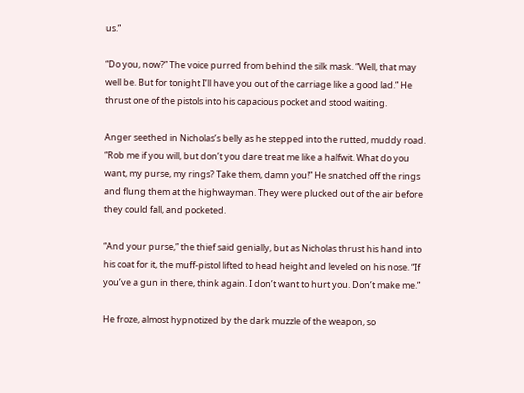us.”

“Do you, now?” The voice purred from behind the silk mask. “Well, that may well be. But for tonight I’ll have you out of the carriage like a good lad.” He thrust one of the pistols into his capacious pocket and stood waiting.

Anger seethed in Nicholas’s belly as he stepped into the rutted, muddy road. “Rob me if you will, but don’t you dare treat me like a halfwit. What do you want, my purse, my rings? Take them, damn you!” He snatched off the rings and flung them at the highwayman. They were plucked out of the air before they could fall, and pocketed.

“And your purse,” the thief said genially, but as Nicholas thrust his hand into his coat for it, the muff-pistol lifted to head height and leveled on his nose. “If you’ve a gun in there, think again. I don’t want to hurt you. Don’t make me.”

He froze, almost hypnotized by the dark muzzle of the weapon, so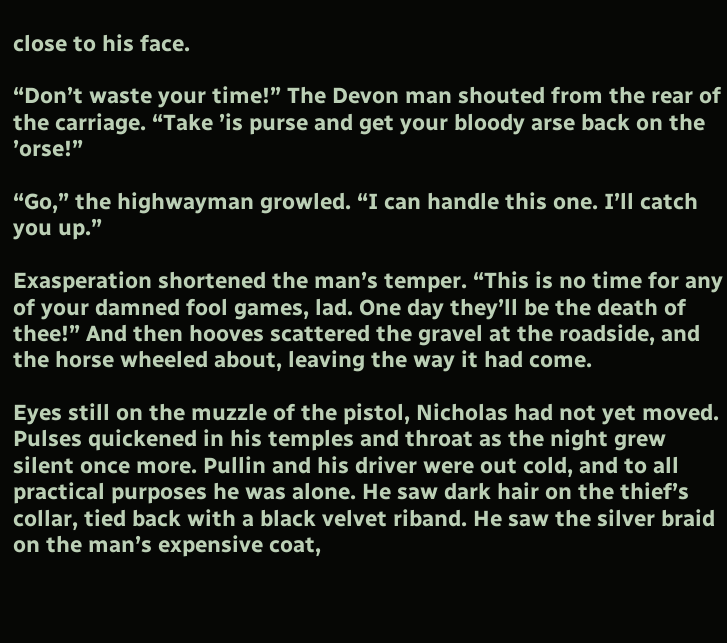close to his face.

“Don’t waste your time!” The Devon man shouted from the rear of the carriage. “Take ’is purse and get your bloody arse back on the ’orse!”

“Go,” the highwayman growled. “I can handle this one. I’ll catch you up.”

Exasperation shortened the man’s temper. “This is no time for any of your damned fool games, lad. One day they’ll be the death of thee!” And then hooves scattered the gravel at the roadside, and the horse wheeled about, leaving the way it had come.

Eyes still on the muzzle of the pistol, Nicholas had not yet moved. Pulses quickened in his temples and throat as the night grew silent once more. Pullin and his driver were out cold, and to all practical purposes he was alone. He saw dark hair on the thief’s collar, tied back with a black velvet riband. He saw the silver braid on the man’s expensive coat,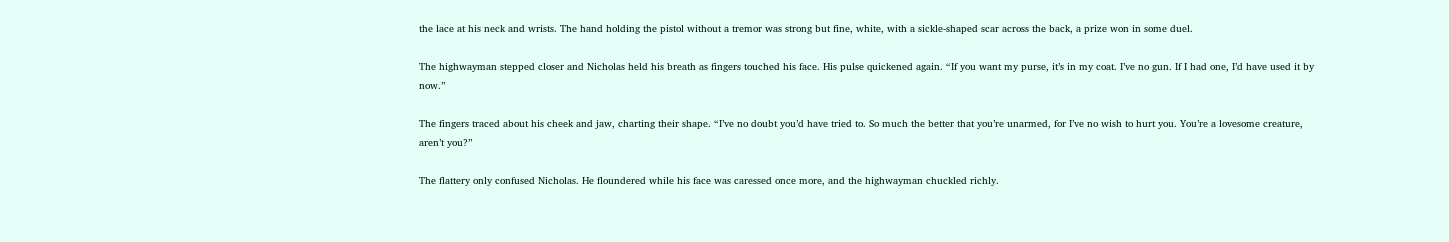the lace at his neck and wrists. The hand holding the pistol without a tremor was strong but fine, white, with a sickle-shaped scar across the back, a prize won in some duel.

The highwayman stepped closer and Nicholas held his breath as fingers touched his face. His pulse quickened again. “If you want my purse, it’s in my coat. I’ve no gun. If I had one, I’d have used it by now.”

The fingers traced about his cheek and jaw, charting their shape. “I’ve no doubt you’d have tried to. So much the better that you’re unarmed, for I’ve no wish to hurt you. You’re a lovesome creature, aren’t you?”

The flattery only confused Nicholas. He floundered while his face was caressed once more, and the highwayman chuckled richly.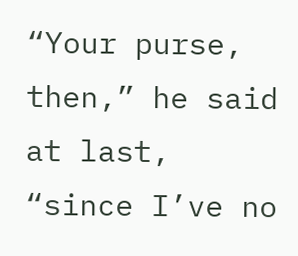“Your purse, then,” he said at last, “since I’ve no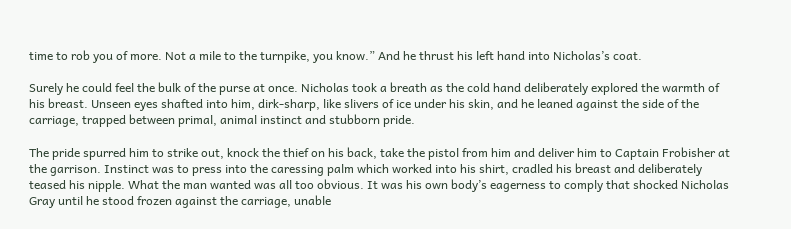time to rob you of more. Not a mile to the turnpike, you know.” And he thrust his left hand into Nicholas’s coat.

Surely he could feel the bulk of the purse at once. Nicholas took a breath as the cold hand deliberately explored the warmth of his breast. Unseen eyes shafted into him, dirk-sharp, like slivers of ice under his skin, and he leaned against the side of the carriage, trapped between primal, animal instinct and stubborn pride.

The pride spurred him to strike out, knock the thief on his back, take the pistol from him and deliver him to Captain Frobisher at the garrison. Instinct was to press into the caressing palm which worked into his shirt, cradled his breast and deliberately teased his nipple. What the man wanted was all too obvious. It was his own body’s eagerness to comply that shocked Nicholas Gray until he stood frozen against the carriage, unable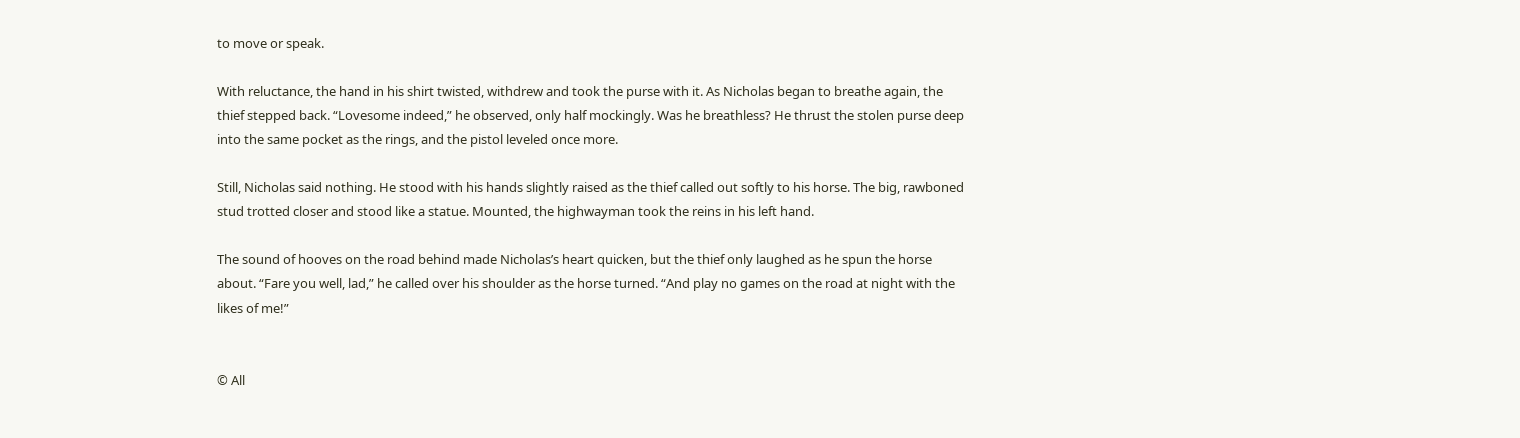to move or speak.

With reluctance, the hand in his shirt twisted, withdrew and took the purse with it. As Nicholas began to breathe again, the thief stepped back. “Lovesome indeed,” he observed, only half mockingly. Was he breathless? He thrust the stolen purse deep into the same pocket as the rings, and the pistol leveled once more.

Still, Nicholas said nothing. He stood with his hands slightly raised as the thief called out softly to his horse. The big, rawboned stud trotted closer and stood like a statue. Mounted, the highwayman took the reins in his left hand.

The sound of hooves on the road behind made Nicholas’s heart quicken, but the thief only laughed as he spun the horse about. “Fare you well, lad,” he called over his shoulder as the horse turned. “And play no games on the road at night with the likes of me!”


© All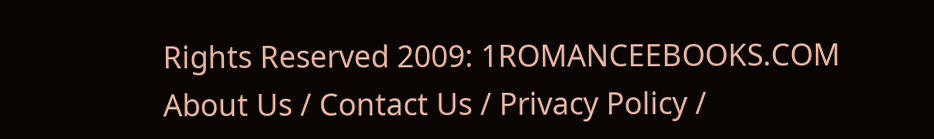Rights Reserved 2009: 1ROMANCEEBOOKS.COM
About Us / Contact Us / Privacy Policy /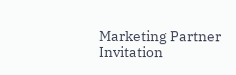Marketing Partner Invitation